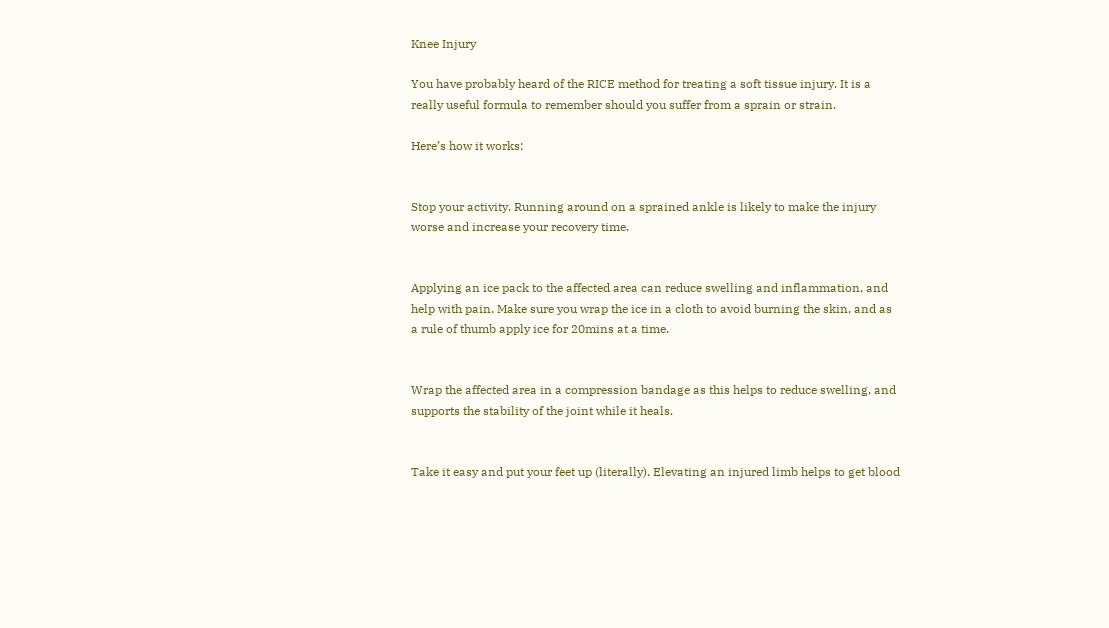Knee Injury

You have probably heard of the RICE method for treating a soft tissue injury. It is a really useful formula to remember should you suffer from a sprain or strain.

Here’s how it works:


Stop your activity. Running around on a sprained ankle is likely to make the injury worse and increase your recovery time.


Applying an ice pack to the affected area can reduce swelling and inflammation, and help with pain. Make sure you wrap the ice in a cloth to avoid burning the skin, and as a rule of thumb apply ice for 20mins at a time.


Wrap the affected area in a compression bandage as this helps to reduce swelling, and supports the stability of the joint while it heals.


Take it easy and put your feet up (literally). Elevating an injured limb helps to get blood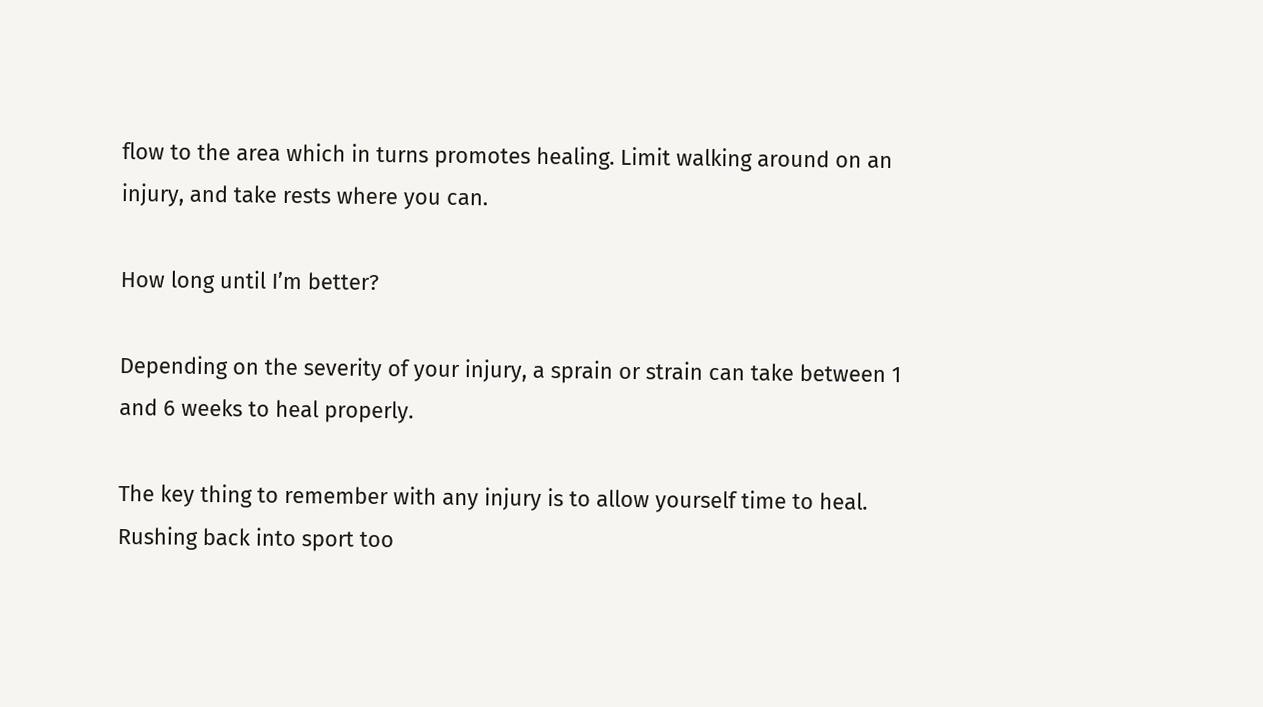flow to the area which in turns promotes healing. Limit walking around on an injury, and take rests where you can.

How long until I’m better?

Depending on the severity of your injury, a sprain or strain can take between 1 and 6 weeks to heal properly.

The key thing to remember with any injury is to allow yourself time to heal. Rushing back into sport too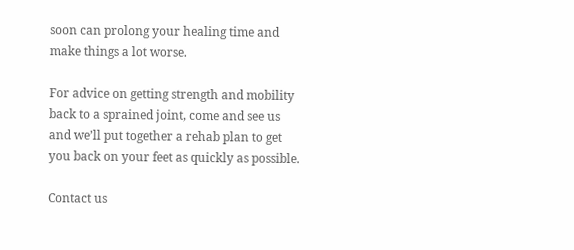soon can prolong your healing time and make things a lot worse.

For advice on getting strength and mobility back to a sprained joint, come and see us and we’ll put together a rehab plan to get you back on your feet as quickly as possible.

Contact us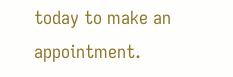today to make an appointment.